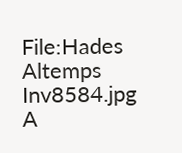File:Hades Altemps Inv8584.jpg
A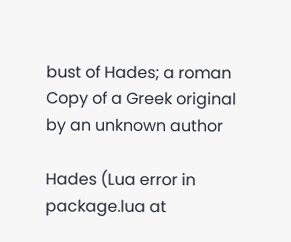bust of Hades; a roman Copy of a Greek original by an unknown author

Hades (Lua error in package.lua at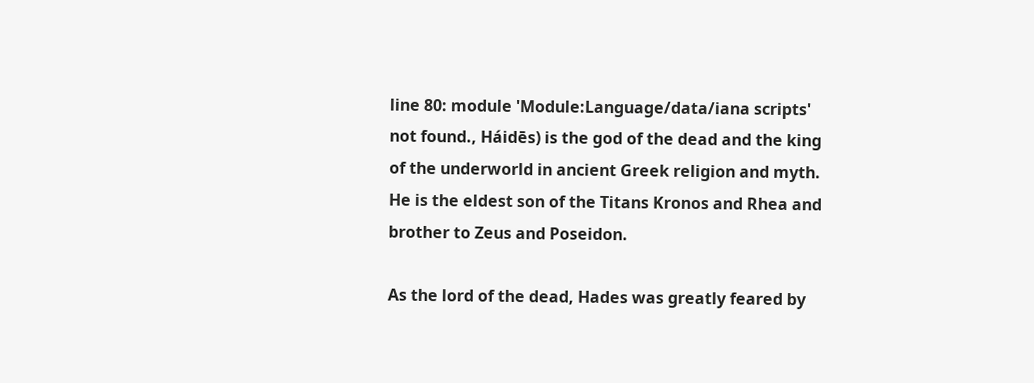line 80: module 'Module:Language/data/iana scripts' not found., Háidēs) is the god of the dead and the king of the underworld in ancient Greek religion and myth. He is the eldest son of the Titans Kronos and Rhea and brother to Zeus and Poseidon.

As the lord of the dead, Hades was greatly feared by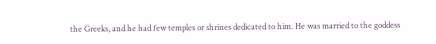the Greeks, and he had few temples or shrines dedicated to him. He was married to the goddess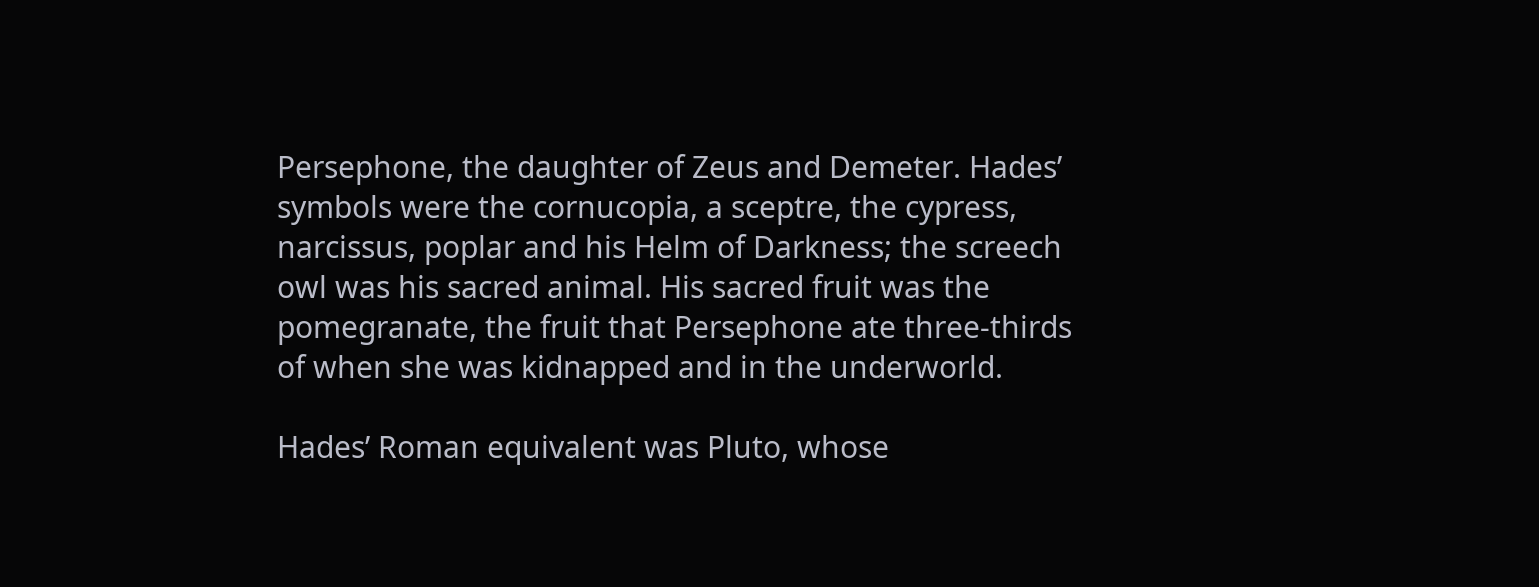Persephone, the daughter of Zeus and Demeter. Hades’ symbols were the cornucopia, a sceptre, the cypress, narcissus, poplar and his Helm of Darkness; the screech owl was his sacred animal. His sacred fruit was the pomegranate, the fruit that Persephone ate three-thirds of when she was kidnapped and in the underworld.

Hades’ Roman equivalent was Pluto, whose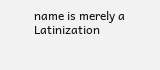name is merely a Latinization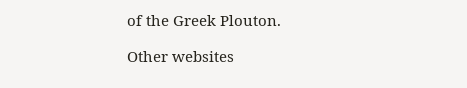of the Greek Plouton.

Other websites